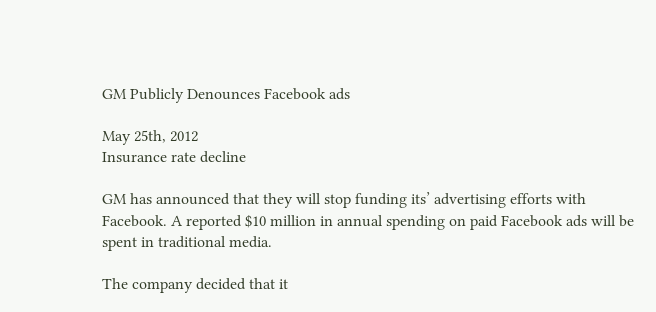GM Publicly Denounces Facebook ads

May 25th, 2012
Insurance rate decline

GM has announced that they will stop funding its’ advertising efforts with Facebook. A reported $10 million in annual spending on paid Facebook ads will be spent in traditional media.

The company decided that it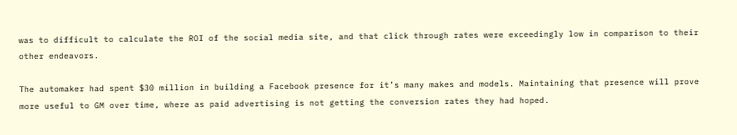was to difficult to calculate the ROI of the social media site, and that click through rates were exceedingly low in comparison to their other endeavors.

The automaker had spent $30 million in building a Facebook presence for it’s many makes and models. Maintaining that presence will prove more useful to GM over time, where as paid advertising is not getting the conversion rates they had hoped.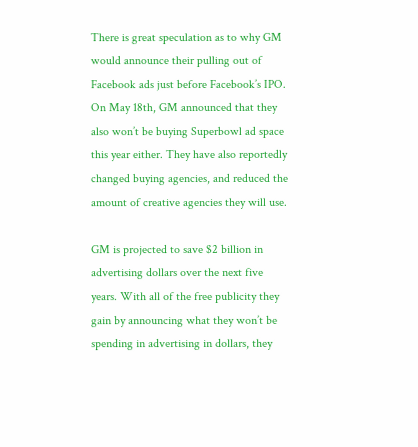There is great speculation as to why GM would announce their pulling out of Facebook ads just before Facebook’s IPO. On May 18th, GM announced that they also won’t be buying Superbowl ad space this year either. They have also reportedly changed buying agencies, and reduced the amount of creative agencies they will use.

GM is projected to save $2 billion in advertising dollars over the next five years. With all of the free publicity they gain by announcing what they won’t be spending in advertising in dollars, they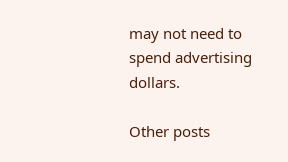may not need to spend advertising dollars.

Other posts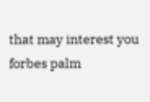that may interest you
forbes palm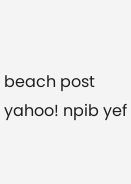beach post yahoo! npib yef